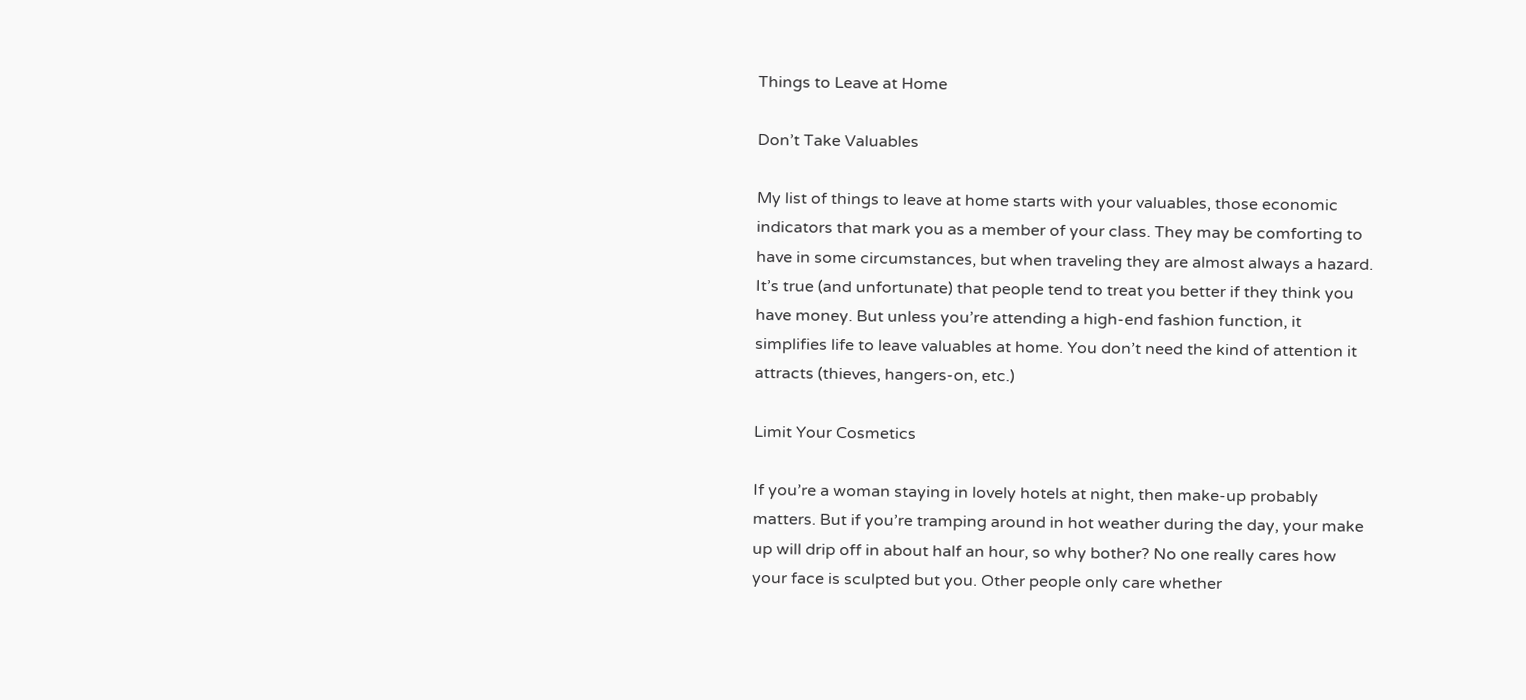Things to Leave at Home

Don’t Take Valuables

My list of things to leave at home starts with your valuables, those economic indicators that mark you as a member of your class. They may be comforting to have in some circumstances, but when traveling they are almost always a hazard. It’s true (and unfortunate) that people tend to treat you better if they think you have money. But unless you’re attending a high-end fashion function, it simplifies life to leave valuables at home. You don’t need the kind of attention it attracts (thieves, hangers-on, etc.)

Limit Your Cosmetics

If you’re a woman staying in lovely hotels at night, then make-up probably matters. But if you’re tramping around in hot weather during the day, your make up will drip off in about half an hour, so why bother? No one really cares how your face is sculpted but you. Other people only care whether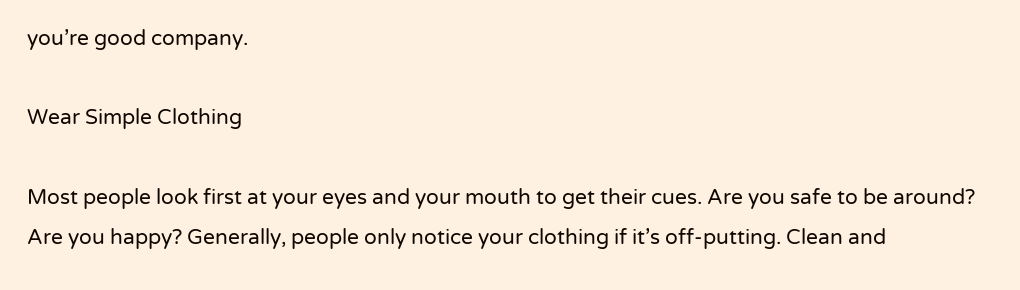you’re good company.

Wear Simple Clothing

Most people look first at your eyes and your mouth to get their cues. Are you safe to be around? Are you happy? Generally, people only notice your clothing if it’s off-putting. Clean and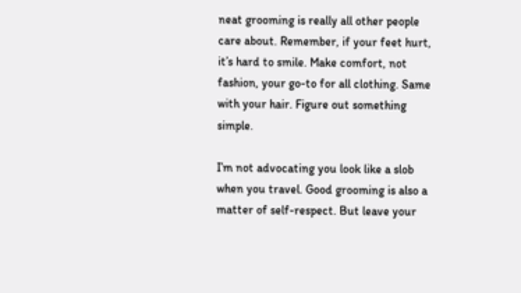neat grooming is really all other people care about. Remember, if your feet hurt, it’s hard to smile. Make comfort, not fashion, your go-to for all clothing. Same with your hair. Figure out something simple.

I’m not advocating you look like a slob when you travel. Good grooming is also a matter of self-respect. But leave your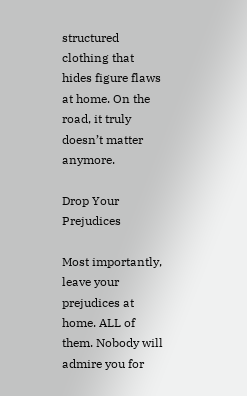structured clothing that hides figure flaws at home. On the road, it truly doesn’t matter anymore.

Drop Your Prejudices

Most importantly, leave your prejudices at home. ALL of them. Nobody will admire you for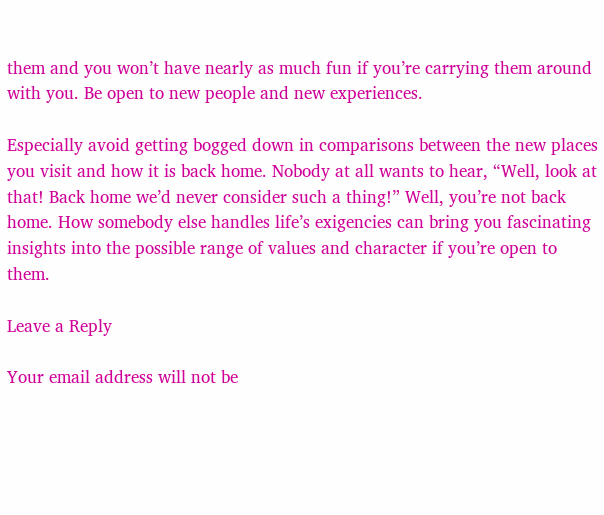them and you won’t have nearly as much fun if you’re carrying them around with you. Be open to new people and new experiences.

Especially avoid getting bogged down in comparisons between the new places you visit and how it is back home. Nobody at all wants to hear, “Well, look at that! Back home we’d never consider such a thing!” Well, you’re not back home. How somebody else handles life’s exigencies can bring you fascinating insights into the possible range of values and character if you’re open to them.

Leave a Reply

Your email address will not be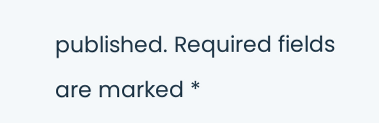published. Required fields are marked *